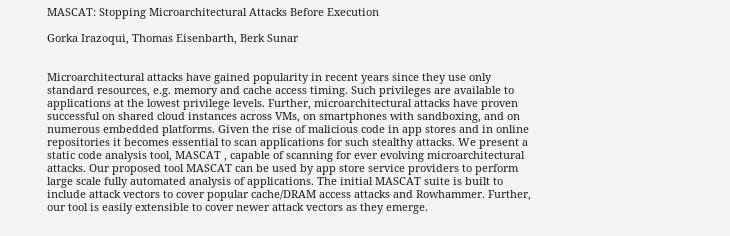MASCAT: Stopping Microarchitectural Attacks Before Execution

Gorka Irazoqui, Thomas Eisenbarth, Berk Sunar


Microarchitectural attacks have gained popularity in recent years since they use only standard resources, e.g. memory and cache access timing. Such privileges are available to applications at the lowest privilege levels. Further, microarchitectural attacks have proven successful on shared cloud instances across VMs, on smartphones with sandboxing, and on numerous embedded platforms. Given the rise of malicious code in app stores and in online repositories it becomes essential to scan applications for such stealthy attacks. We present a static code analysis tool, MASCAT , capable of scanning for ever evolving microarchitectural attacks. Our proposed tool MASCAT can be used by app store service providers to perform large scale fully automated analysis of applications. The initial MASCAT suite is built to include attack vectors to cover popular cache/DRAM access attacks and Rowhammer. Further, our tool is easily extensible to cover newer attack vectors as they emerge.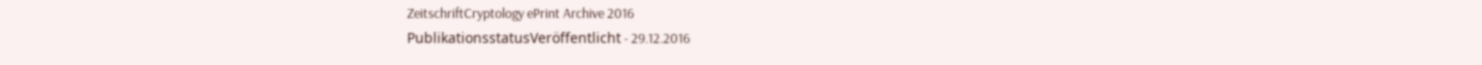ZeitschriftCryptology ePrint Archive 2016
PublikationsstatusVeröffentlicht - 29.12.2016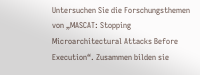Untersuchen Sie die Forschungsthemen von „MASCAT: Stopping Microarchitectural Attacks Before Execution“. Zusammen bilden sie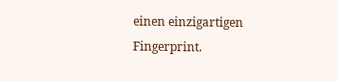einen einzigartigen Fingerprint.